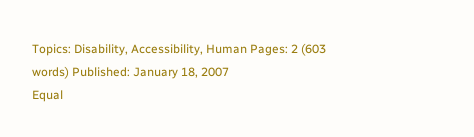Topics: Disability, Accessibility, Human Pages: 2 (603 words) Published: January 18, 2007
Equal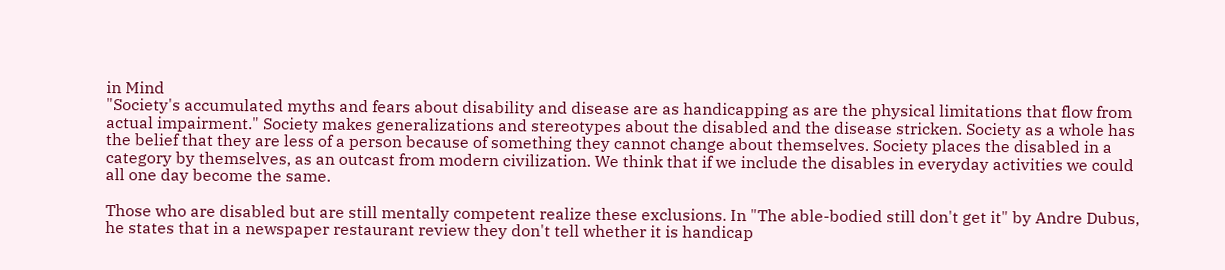in Mind
"Society's accumulated myths and fears about disability and disease are as handicapping as are the physical limitations that flow from actual impairment." Society makes generalizations and stereotypes about the disabled and the disease stricken. Society as a whole has the belief that they are less of a person because of something they cannot change about themselves. Society places the disabled in a category by themselves, as an outcast from modern civilization. We think that if we include the disables in everyday activities we could all one day become the same.

Those who are disabled but are still mentally competent realize these exclusions. In "The able-bodied still don't get it" by Andre Dubus, he states that in a newspaper restaurant review they don't tell whether it is handicap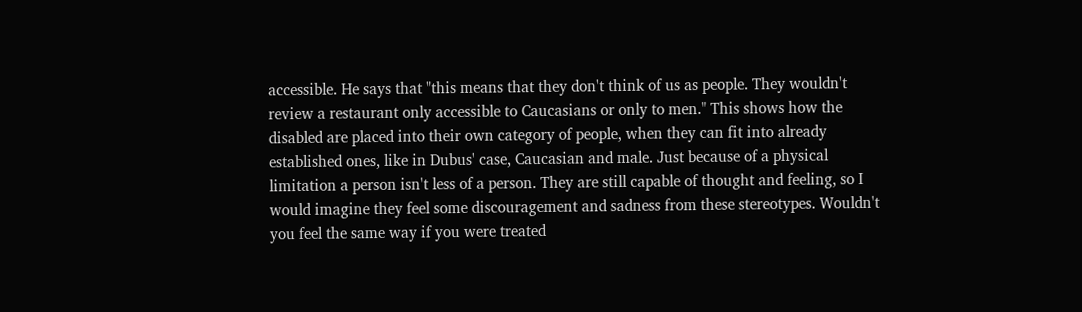accessible. He says that "this means that they don't think of us as people. They wouldn't review a restaurant only accessible to Caucasians or only to men." This shows how the disabled are placed into their own category of people, when they can fit into already established ones, like in Dubus' case, Caucasian and male. Just because of a physical limitation a person isn't less of a person. They are still capable of thought and feeling, so I would imagine they feel some discouragement and sadness from these stereotypes. Wouldn't you feel the same way if you were treated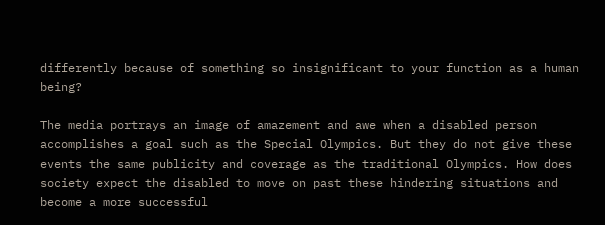differently because of something so insignificant to your function as a human being?

The media portrays an image of amazement and awe when a disabled person accomplishes a goal such as the Special Olympics. But they do not give these events the same publicity and coverage as the traditional Olympics. How does society expect the disabled to move on past these hindering situations and become a more successful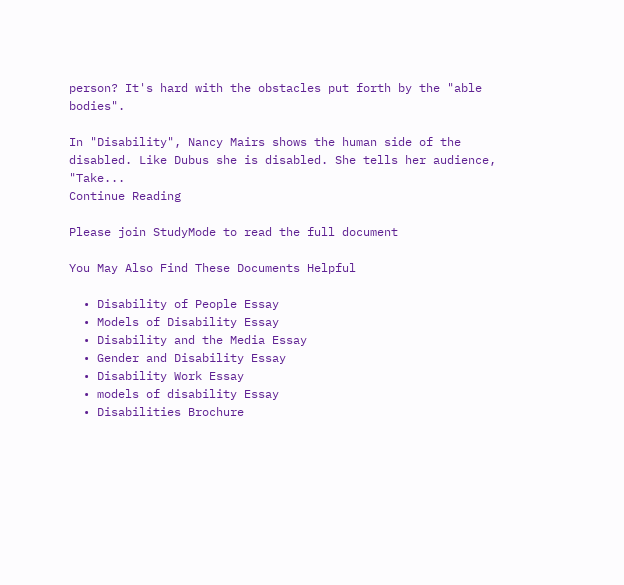person? It's hard with the obstacles put forth by the "able bodies".

In "Disability", Nancy Mairs shows the human side of the disabled. Like Dubus she is disabled. She tells her audience, "Take...
Continue Reading

Please join StudyMode to read the full document

You May Also Find These Documents Helpful

  • Disability of People Essay
  • Models of Disability Essay
  • Disability and the Media Essay
  • Gender and Disability Essay
  • Disability Work Essay
  • models of disability Essay
  • Disabilities Brochure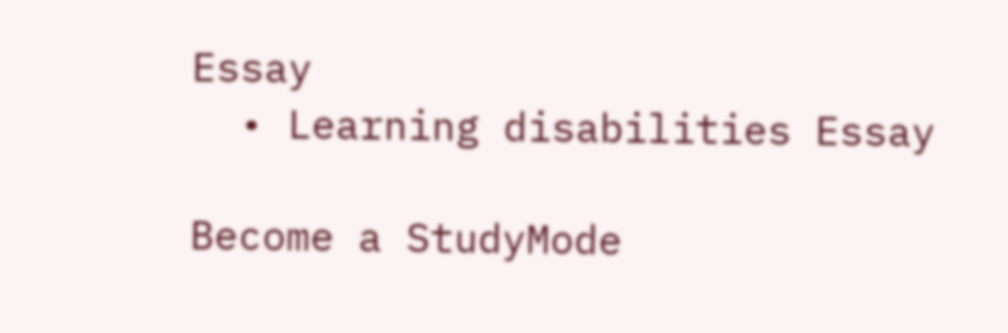Essay
  • Learning disabilities Essay

Become a StudyMode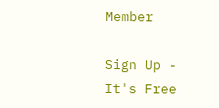Member

Sign Up - It's Free